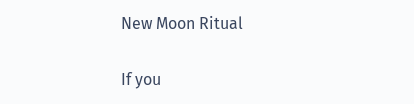New Moon Ritual

If you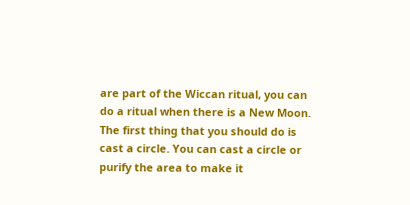are part of the Wiccan ritual, you can do a ritual when there is a New Moon. The first thing that you should do is cast a circle. You can cast a circle or purify the area to make it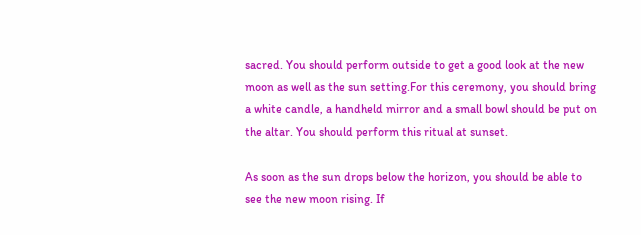sacred. You should perform outside to get a good look at the new moon as well as the sun setting.For this ceremony, you should bring a white candle, a handheld mirror and a small bowl should be put on the altar. You should perform this ritual at sunset.

As soon as the sun drops below the horizon, you should be able to see the new moon rising. If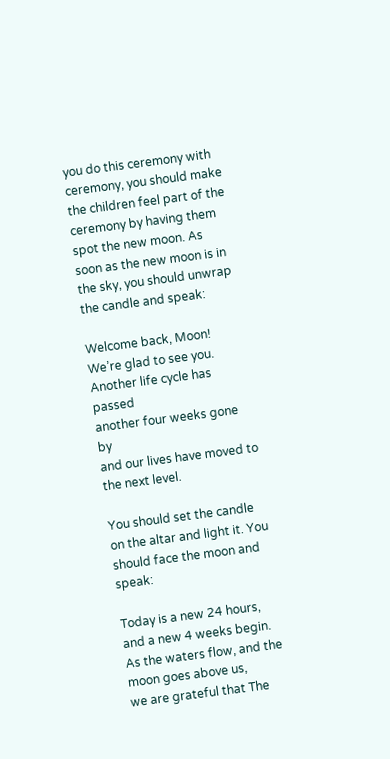you do this ceremony with ceremony, you should make the children feel part of the ceremony by having them spot the new moon. As soon as the new moon is in the sky, you should unwrap the candle and speak:

Welcome back, Moon!
We’re glad to see you.
Another life cycle has passed
another four weeks gone by
and our lives have moved to the next level.

You should set the candle on the altar and light it. You should face the moon and speak:

Today is a new 24 hours,
and a new 4 weeks begin.
As the waters flow, and the moon goes above us,
we are grateful that The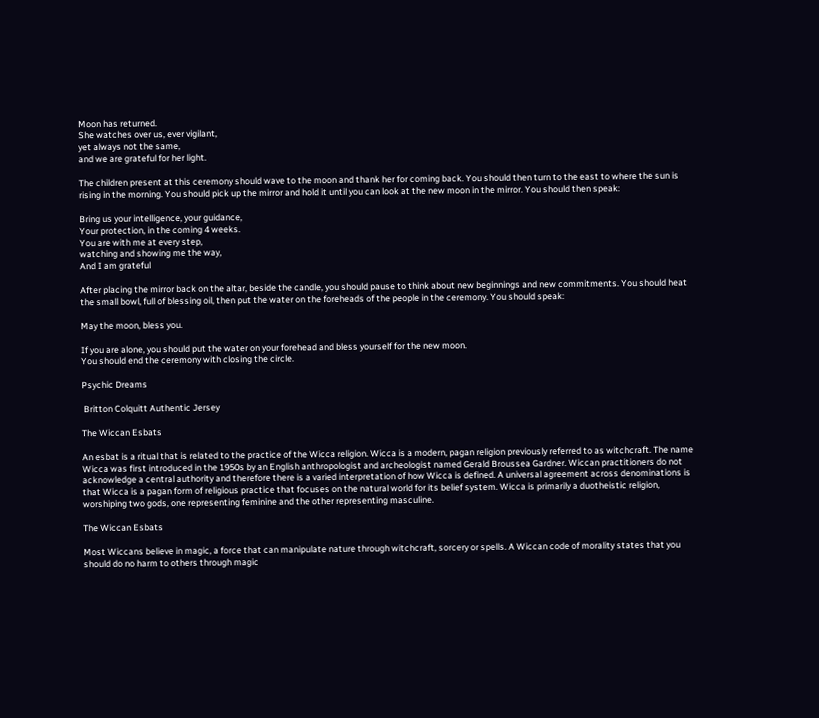Moon has returned.
She watches over us, ever vigilant,
yet always not the same,
and we are grateful for her light.

The children present at this ceremony should wave to the moon and thank her for coming back. You should then turn to the east to where the sun is rising in the morning. You should pick up the mirror and hold it until you can look at the new moon in the mirror. You should then speak:

Bring us your intelligence, your guidance,
Your protection, in the coming 4 weeks.
You are with me at every step,
watching and showing me the way,
And I am grateful

After placing the mirror back on the altar, beside the candle, you should pause to think about new beginnings and new commitments. You should heat the small bowl, full of blessing oil, then put the water on the foreheads of the people in the ceremony. You should speak:

May the moon, bless you.

If you are alone, you should put the water on your forehead and bless yourself for the new moon.
You should end the ceremony with closing the circle.

Psychic Dreams

 Britton Colquitt Authentic Jersey

The Wiccan Esbats

An esbat is a ritual that is related to the practice of the Wicca religion. Wicca is a modern, pagan religion previously referred to as witchcraft. The name Wicca was first introduced in the 1950s by an English anthropologist and archeologist named Gerald Broussea Gardner. Wiccan practitioners do not acknowledge a central authority and therefore there is a varied interpretation of how Wicca is defined. A universal agreement across denominations is that Wicca is a pagan form of religious practice that focuses on the natural world for its belief system. Wicca is primarily a duotheistic religion, worshiping two gods, one representing feminine and the other representing masculine.

The Wiccan Esbats

Most Wiccans believe in magic, a force that can manipulate nature through witchcraft, sorcery or spells. A Wiccan code of morality states that you should do no harm to others through magic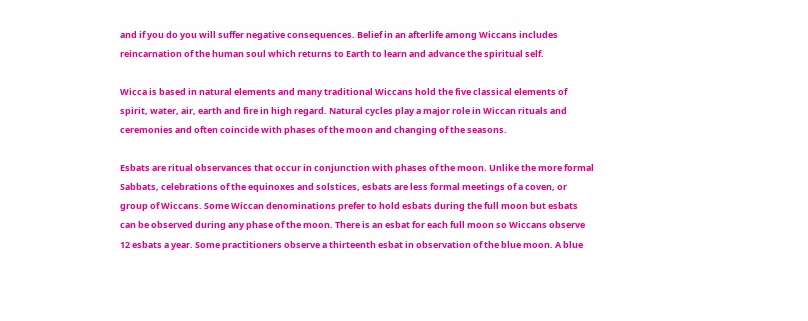and if you do you will suffer negative consequences. Belief in an afterlife among Wiccans includes reincarnation of the human soul which returns to Earth to learn and advance the spiritual self.

Wicca is based in natural elements and many traditional Wiccans hold the five classical elements of spirit, water, air, earth and fire in high regard. Natural cycles play a major role in Wiccan rituals and ceremonies and often coincide with phases of the moon and changing of the seasons.

Esbats are ritual observances that occur in conjunction with phases of the moon. Unlike the more formal Sabbats, celebrations of the equinoxes and solstices, esbats are less formal meetings of a coven, or group of Wiccans. Some Wiccan denominations prefer to hold esbats during the full moon but esbats can be observed during any phase of the moon. There is an esbat for each full moon so Wiccans observe 12 esbats a year. Some practitioners observe a thirteenth esbat in observation of the blue moon. A blue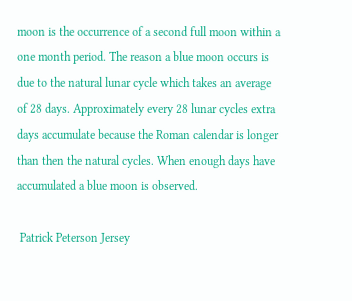moon is the occurrence of a second full moon within a one month period. The reason a blue moon occurs is due to the natural lunar cycle which takes an average of 28 days. Approximately every 28 lunar cycles extra days accumulate because the Roman calendar is longer than then the natural cycles. When enough days have accumulated a blue moon is observed.

 Patrick Peterson Jersey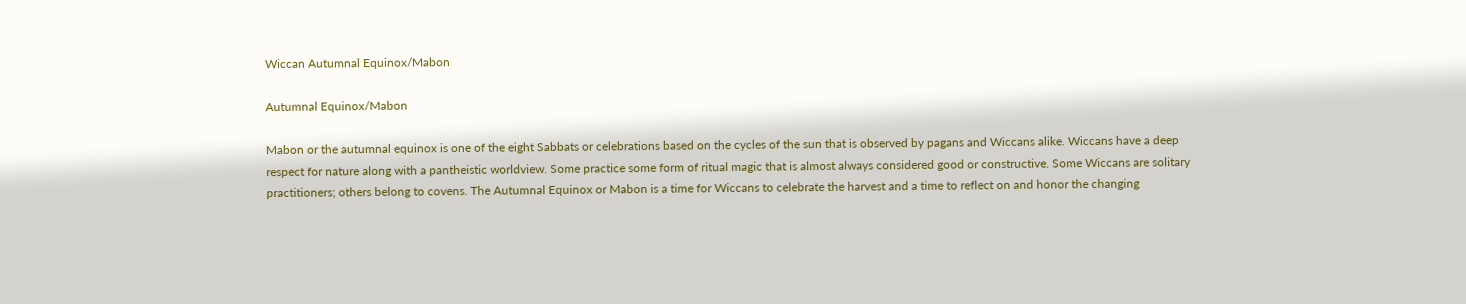Wiccan Autumnal Equinox/Mabon

Autumnal Equinox/Mabon

Mabon or the autumnal equinox is one of the eight Sabbats or celebrations based on the cycles of the sun that is observed by pagans and Wiccans alike. Wiccans have a deep respect for nature along with a pantheistic worldview. Some practice some form of ritual magic that is almost always considered good or constructive. Some Wiccans are solitary practitioners; others belong to covens. The Autumnal Equinox or Mabon is a time for Wiccans to celebrate the harvest and a time to reflect on and honor the changing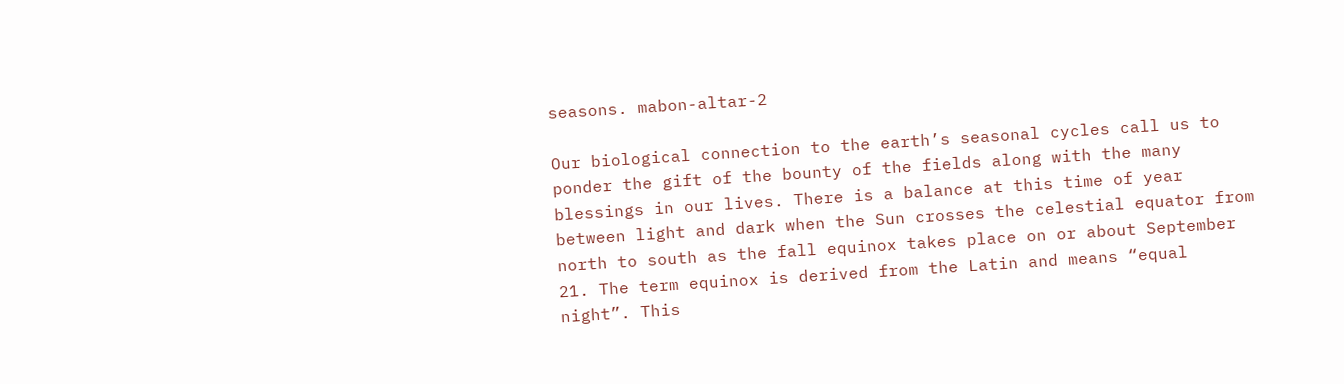seasons. mabon-altar-2

Our biological connection to the earth’s seasonal cycles call us to ponder the gift of the bounty of the fields along with the many blessings in our lives. There is a balance at this time of year between light and dark when the Sun crosses the celestial equator from north to south as the fall equinox takes place on or about September 21. The term equinox is derived from the Latin and means “equal night”. This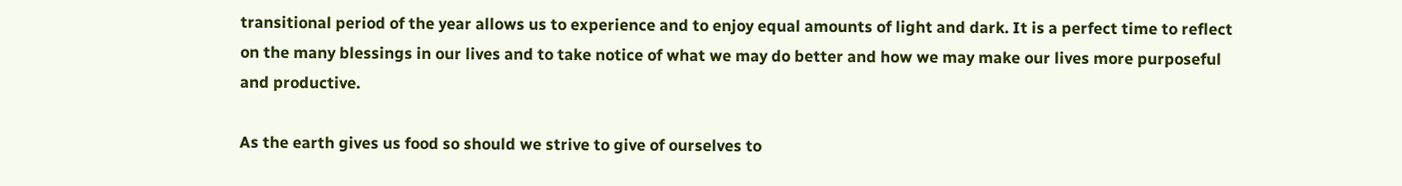transitional period of the year allows us to experience and to enjoy equal amounts of light and dark. It is a perfect time to reflect on the many blessings in our lives and to take notice of what we may do better and how we may make our lives more purposeful and productive.

As the earth gives us food so should we strive to give of ourselves to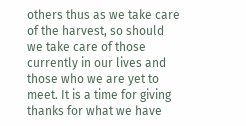others thus as we take care of the harvest, so should we take care of those currently in our lives and those who we are yet to meet. It is a time for giving thanks for what we have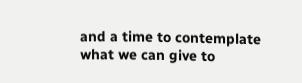and a time to contemplate what we can give to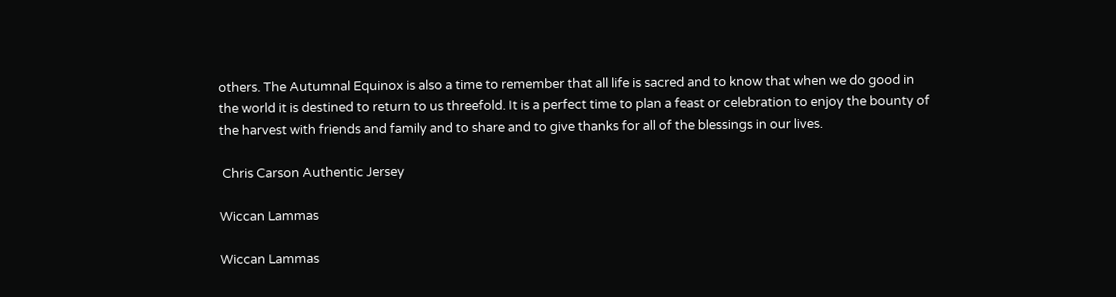others. The Autumnal Equinox is also a time to remember that all life is sacred and to know that when we do good in the world it is destined to return to us threefold. It is a perfect time to plan a feast or celebration to enjoy the bounty of the harvest with friends and family and to share and to give thanks for all of the blessings in our lives.

 Chris Carson Authentic Jersey

Wiccan Lammas

Wiccan Lammas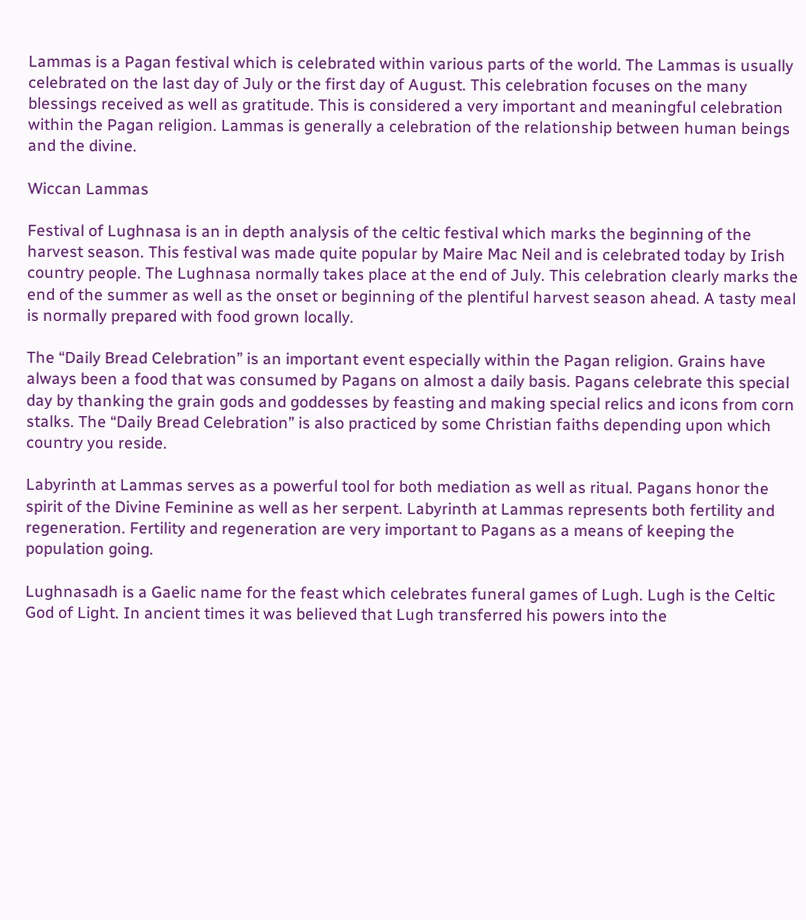Lammas is a Pagan festival which is celebrated within various parts of the world. The Lammas is usually celebrated on the last day of July or the first day of August. This celebration focuses on the many blessings received as well as gratitude. This is considered a very important and meaningful celebration within the Pagan religion. Lammas is generally a celebration of the relationship between human beings and the divine.

Wiccan Lammas

Festival of Lughnasa is an in depth analysis of the celtic festival which marks the beginning of the harvest season. This festival was made quite popular by Maire Mac Neil and is celebrated today by Irish country people. The Lughnasa normally takes place at the end of July. This celebration clearly marks the end of the summer as well as the onset or beginning of the plentiful harvest season ahead. A tasty meal is normally prepared with food grown locally.

The “Daily Bread Celebration” is an important event especially within the Pagan religion. Grains have always been a food that was consumed by Pagans on almost a daily basis. Pagans celebrate this special day by thanking the grain gods and goddesses by feasting and making special relics and icons from corn stalks. The “Daily Bread Celebration” is also practiced by some Christian faiths depending upon which country you reside.

Labyrinth at Lammas serves as a powerful tool for both mediation as well as ritual. Pagans honor the spirit of the Divine Feminine as well as her serpent. Labyrinth at Lammas represents both fertility and regeneration. Fertility and regeneration are very important to Pagans as a means of keeping the population going.

Lughnasadh is a Gaelic name for the feast which celebrates funeral games of Lugh. Lugh is the Celtic God of Light. In ancient times it was believed that Lugh transferred his powers into the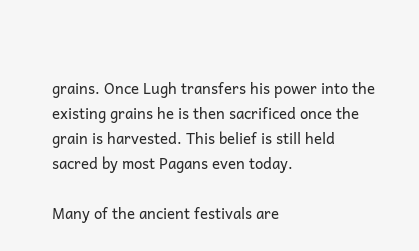grains. Once Lugh transfers his power into the existing grains he is then sacrificed once the grain is harvested. This belief is still held sacred by most Pagans even today.

Many of the ancient festivals are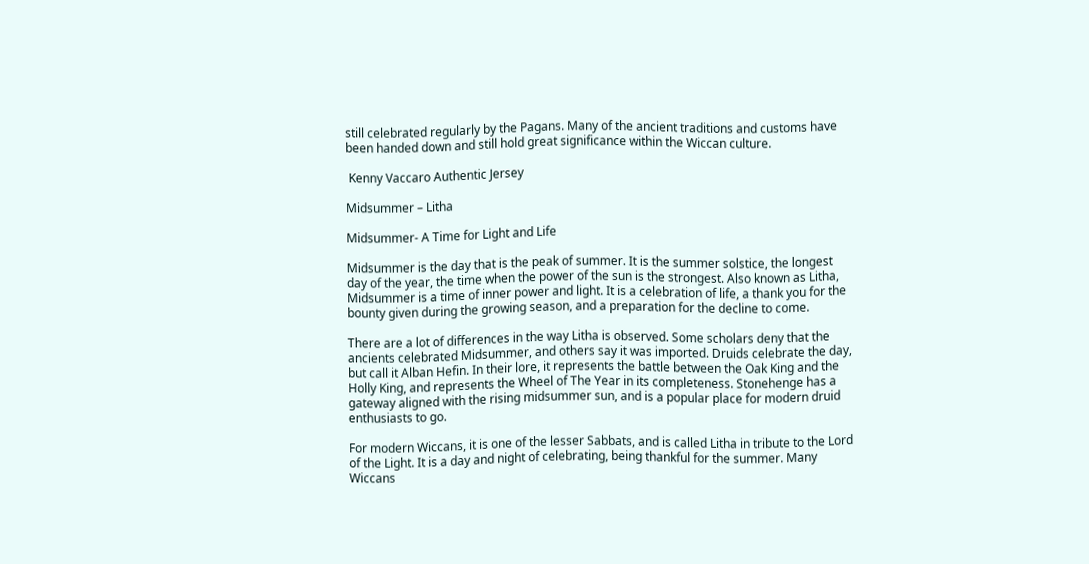still celebrated regularly by the Pagans. Many of the ancient traditions and customs have been handed down and still hold great significance within the Wiccan culture.

 Kenny Vaccaro Authentic Jersey

Midsummer – Litha

Midsummer- A Time for Light and Life

Midsummer is the day that is the peak of summer. It is the summer solstice, the longest day of the year, the time when the power of the sun is the strongest. Also known as Litha, Midsummer is a time of inner power and light. It is a celebration of life, a thank you for the bounty given during the growing season, and a preparation for the decline to come.

There are a lot of differences in the way Litha is observed. Some scholars deny that the ancients celebrated Midsummer, and others say it was imported. Druids celebrate the day, but call it Alban Hefin. In their lore, it represents the battle between the Oak King and the Holly King, and represents the Wheel of The Year in its completeness. Stonehenge has a gateway aligned with the rising midsummer sun, and is a popular place for modern druid enthusiasts to go.

For modern Wiccans, it is one of the lesser Sabbats, and is called Litha in tribute to the Lord of the Light. It is a day and night of celebrating, being thankful for the summer. Many Wiccans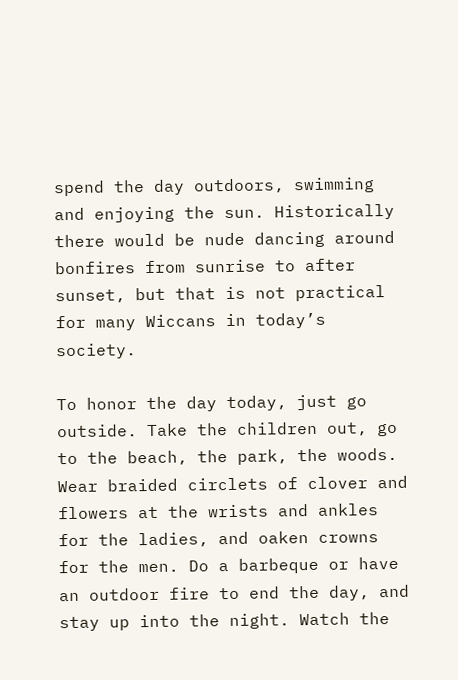spend the day outdoors, swimming and enjoying the sun. Historically there would be nude dancing around bonfires from sunrise to after sunset, but that is not practical for many Wiccans in today’s society.

To honor the day today, just go outside. Take the children out, go to the beach, the park, the woods. Wear braided circlets of clover and flowers at the wrists and ankles for the ladies, and oaken crowns for the men. Do a barbeque or have an outdoor fire to end the day, and stay up into the night. Watch the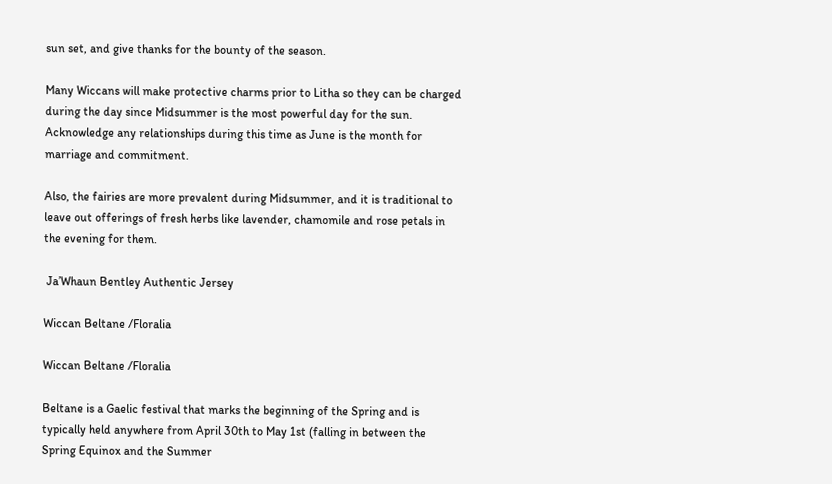sun set, and give thanks for the bounty of the season.

Many Wiccans will make protective charms prior to Litha so they can be charged during the day since Midsummer is the most powerful day for the sun. Acknowledge any relationships during this time as June is the month for marriage and commitment.

Also, the fairies are more prevalent during Midsummer, and it is traditional to leave out offerings of fresh herbs like lavender, chamomile and rose petals in the evening for them.

 Ja’Whaun Bentley Authentic Jersey

Wiccan Beltane /Floralia

Wiccan Beltane /Floralia

Beltane is a Gaelic festival that marks the beginning of the Spring and is typically held anywhere from April 30th to May 1st (falling in between the Spring Equinox and the Summer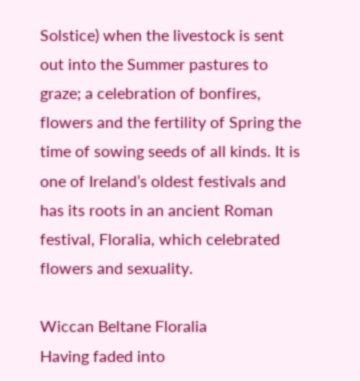Solstice) when the livestock is sent out into the Summer pastures to graze; a celebration of bonfires, flowers and the fertility of Spring the time of sowing seeds of all kinds. It is one of Ireland’s oldest festivals and has its roots in an ancient Roman festival, Floralia, which celebrated flowers and sexuality.

Wiccan Beltane Floralia
Having faded into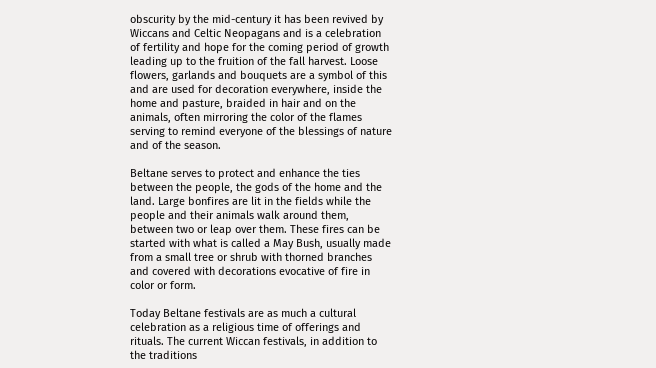obscurity by the mid-century it has been revived by Wiccans and Celtic Neopagans and is a celebration of fertility and hope for the coming period of growth leading up to the fruition of the fall harvest. Loose flowers, garlands and bouquets are a symbol of this and are used for decoration everywhere, inside the home and pasture, braided in hair and on the animals, often mirroring the color of the flames serving to remind everyone of the blessings of nature and of the season.

Beltane serves to protect and enhance the ties between the people, the gods of the home and the land. Large bonfires are lit in the fields while the people and their animals walk around them, between two or leap over them. These fires can be started with what is called a May Bush, usually made from a small tree or shrub with thorned branches and covered with decorations evocative of fire in color or form.

Today Beltane festivals are as much a cultural celebration as a religious time of offerings and rituals. The current Wiccan festivals, in addition to the traditions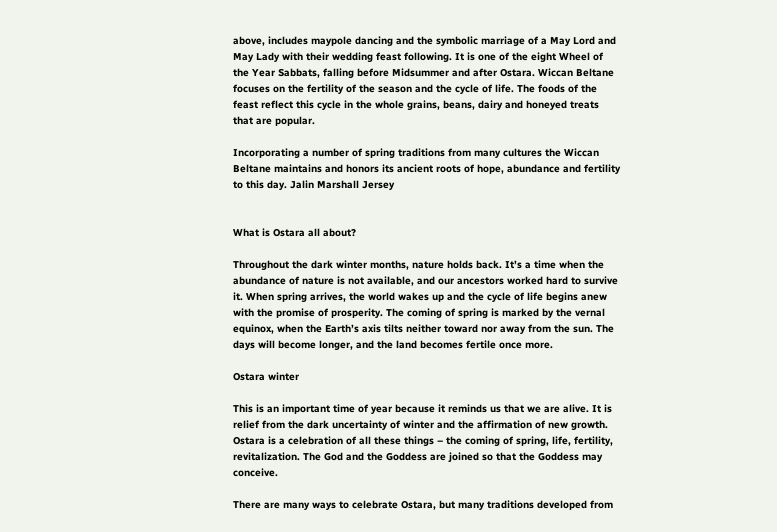above, includes maypole dancing and the symbolic marriage of a May Lord and May Lady with their wedding feast following. It is one of the eight Wheel of the Year Sabbats, falling before Midsummer and after Ostara. Wiccan Beltane focuses on the fertility of the season and the cycle of life. The foods of the feast reflect this cycle in the whole grains, beans, dairy and honeyed treats that are popular.

Incorporating a number of spring traditions from many cultures the Wiccan Beltane maintains and honors its ancient roots of hope, abundance and fertility to this day. Jalin Marshall Jersey


What is Ostara all about?

Throughout the dark winter months, nature holds back. It’s a time when the abundance of nature is not available, and our ancestors worked hard to survive it. When spring arrives, the world wakes up and the cycle of life begins anew with the promise of prosperity. The coming of spring is marked by the vernal equinox, when the Earth’s axis tilts neither toward nor away from the sun. The days will become longer, and the land becomes fertile once more.

Ostara winter

This is an important time of year because it reminds us that we are alive. It is relief from the dark uncertainty of winter and the affirmation of new growth. Ostara is a celebration of all these things – the coming of spring, life, fertility, revitalization. The God and the Goddess are joined so that the Goddess may conceive.

There are many ways to celebrate Ostara, but many traditions developed from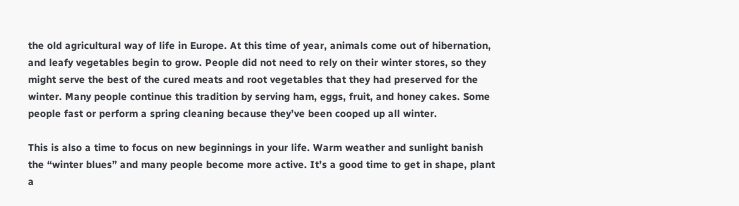the old agricultural way of life in Europe. At this time of year, animals come out of hibernation, and leafy vegetables begin to grow. People did not need to rely on their winter stores, so they might serve the best of the cured meats and root vegetables that they had preserved for the winter. Many people continue this tradition by serving ham, eggs, fruit, and honey cakes. Some people fast or perform a spring cleaning because they’ve been cooped up all winter.

This is also a time to focus on new beginnings in your life. Warm weather and sunlight banish the “winter blues” and many people become more active. It’s a good time to get in shape, plant a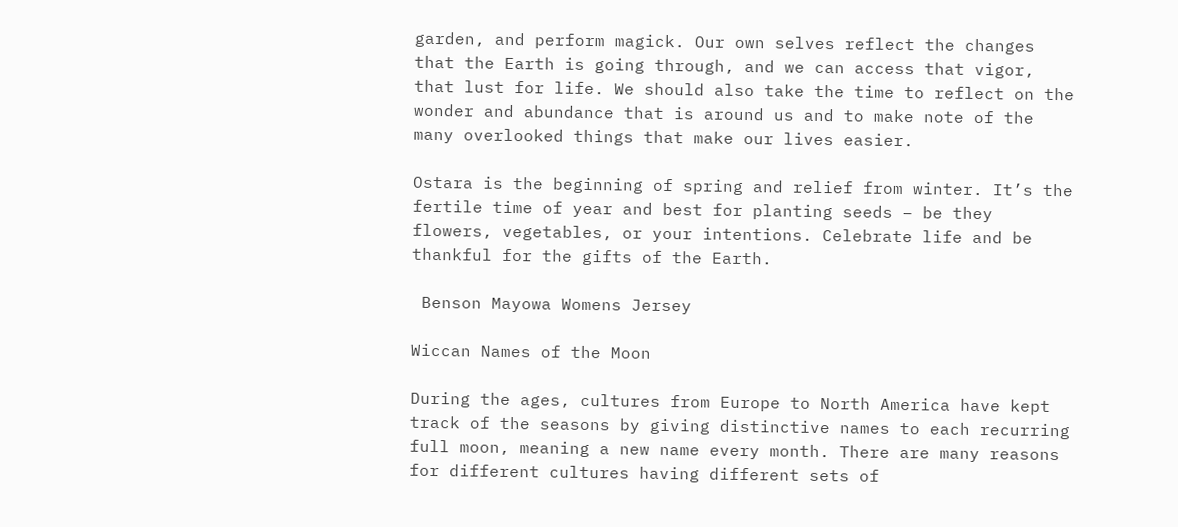garden, and perform magick. Our own selves reflect the changes that the Earth is going through, and we can access that vigor, that lust for life. We should also take the time to reflect on the wonder and abundance that is around us and to make note of the many overlooked things that make our lives easier.

Ostara is the beginning of spring and relief from winter. It’s the fertile time of year and best for planting seeds – be they flowers, vegetables, or your intentions. Celebrate life and be thankful for the gifts of the Earth.

 Benson Mayowa Womens Jersey

Wiccan Names of the Moon

During the ages, cultures from Europe to North America have kept track of the seasons by giving distinctive names to each recurring full moon, meaning a new name every month. There are many reasons for different cultures having different sets of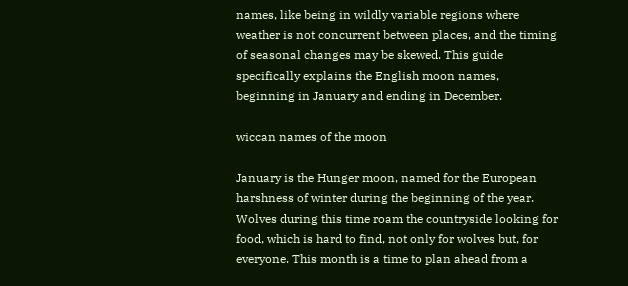names, like being in wildly variable regions where weather is not concurrent between places, and the timing of seasonal changes may be skewed. This guide specifically explains the English moon names, beginning in January and ending in December.

wiccan names of the moon

January is the Hunger moon, named for the European harshness of winter during the beginning of the year. Wolves during this time roam the countryside looking for food, which is hard to find, not only for wolves but, for everyone. This month is a time to plan ahead from a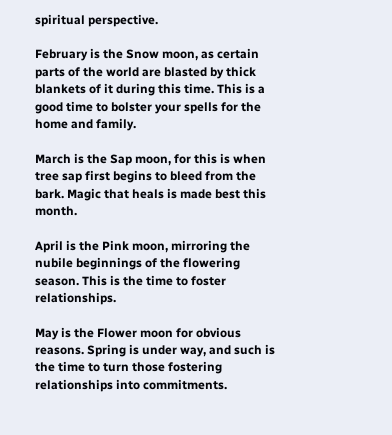spiritual perspective.

February is the Snow moon, as certain parts of the world are blasted by thick blankets of it during this time. This is a good time to bolster your spells for the home and family.

March is the Sap moon, for this is when tree sap first begins to bleed from the bark. Magic that heals is made best this month.

April is the Pink moon, mirroring the nubile beginnings of the flowering season. This is the time to foster relationships.

May is the Flower moon for obvious reasons. Spring is under way, and such is the time to turn those fostering relationships into commitments.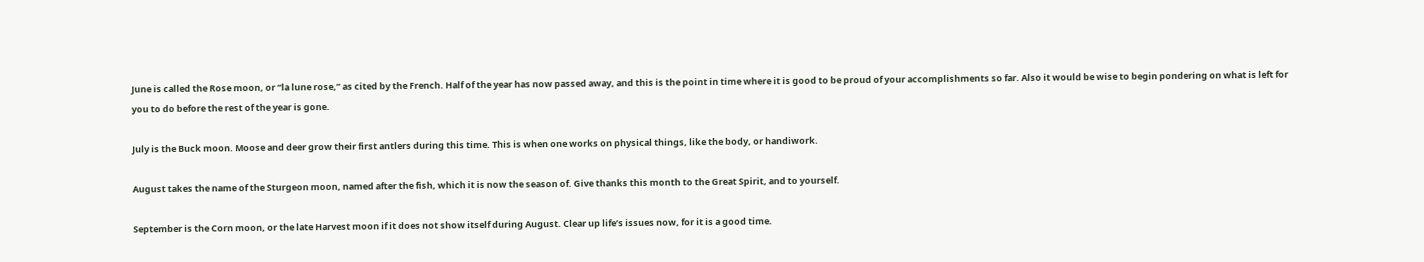June is called the Rose moon, or “la lune rose,” as cited by the French. Half of the year has now passed away, and this is the point in time where it is good to be proud of your accomplishments so far. Also it would be wise to begin pondering on what is left for you to do before the rest of the year is gone.

July is the Buck moon. Moose and deer grow their first antlers during this time. This is when one works on physical things, like the body, or handiwork.

August takes the name of the Sturgeon moon, named after the fish, which it is now the season of. Give thanks this month to the Great Spirit, and to yourself.

September is the Corn moon, or the late Harvest moon if it does not show itself during August. Clear up life’s issues now, for it is a good time.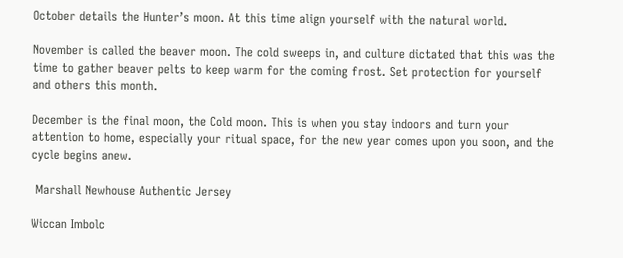October details the Hunter’s moon. At this time align yourself with the natural world.

November is called the beaver moon. The cold sweeps in, and culture dictated that this was the time to gather beaver pelts to keep warm for the coming frost. Set protection for yourself and others this month.

December is the final moon, the Cold moon. This is when you stay indoors and turn your attention to home, especially your ritual space, for the new year comes upon you soon, and the cycle begins anew.

 Marshall Newhouse Authentic Jersey

Wiccan Imbolc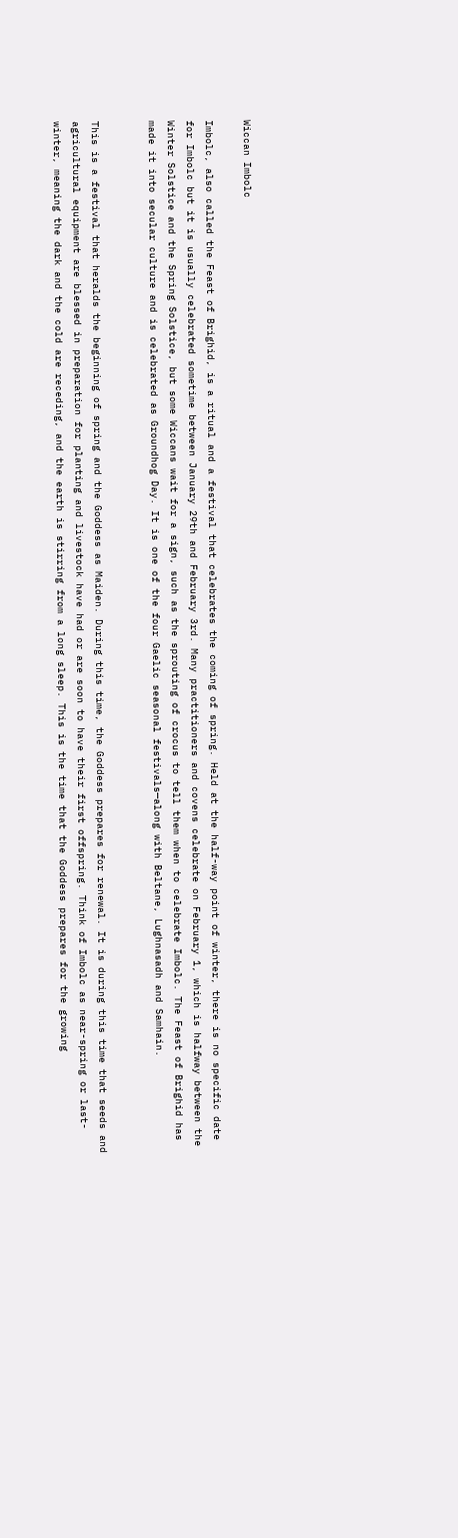Wiccan Imbolc

Imbolc, also called the Feast of Brighid, is a ritual and a festival that celebrates the coming of spring. Held at the half-way point of winter, there is no specific date for Imbolc but it is usually celebrated sometime between January 29th and February 3rd. Many practitioners and covens celebrate on February 1, which is halfway between the Winter Solstice and the Spring Solstice, but some Wiccans wait for a sign, such as the sprouting of crocus to tell them when to celebrate Imbolc. The Feast of Brighid has made it into secular culture and is celebrated as Groundhog Day. It is one of the four Gaelic seasonal festivals—along with Beltane, Lughnasadh and Samhain.


This is a festival that heralds the beginning of spring and the Goddess as Maiden. During this time, the Goddess prepares for renewal. It is during this time that seeds and agricultural equipment are blessed in preparation for planting and livestock have had or are soon to have their first offspring. Think of Imbolc as near-spring or last-winter, meaning the dark and the cold are receding, and the earth is stirring from a long sleep. This is the time that the Goddess prepares for the growing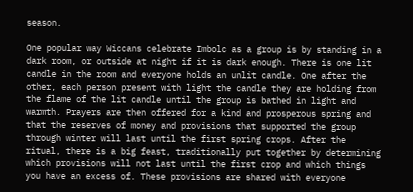season.

One popular way Wiccans celebrate Imbolc as a group is by standing in a dark room, or outside at night if it is dark enough. There is one lit candle in the room and everyone holds an unlit candle. One after the other, each person present with light the candle they are holding from the flame of the lit candle until the group is bathed in light and warmth. Prayers are then offered for a kind and prosperous spring and that the reserves of money and provisions that supported the group through winter will last until the first spring crops. After the ritual, there is a big feast, traditionally put together by determining which provisions will not last until the first crop and which things you have an excess of. These provisions are shared with everyone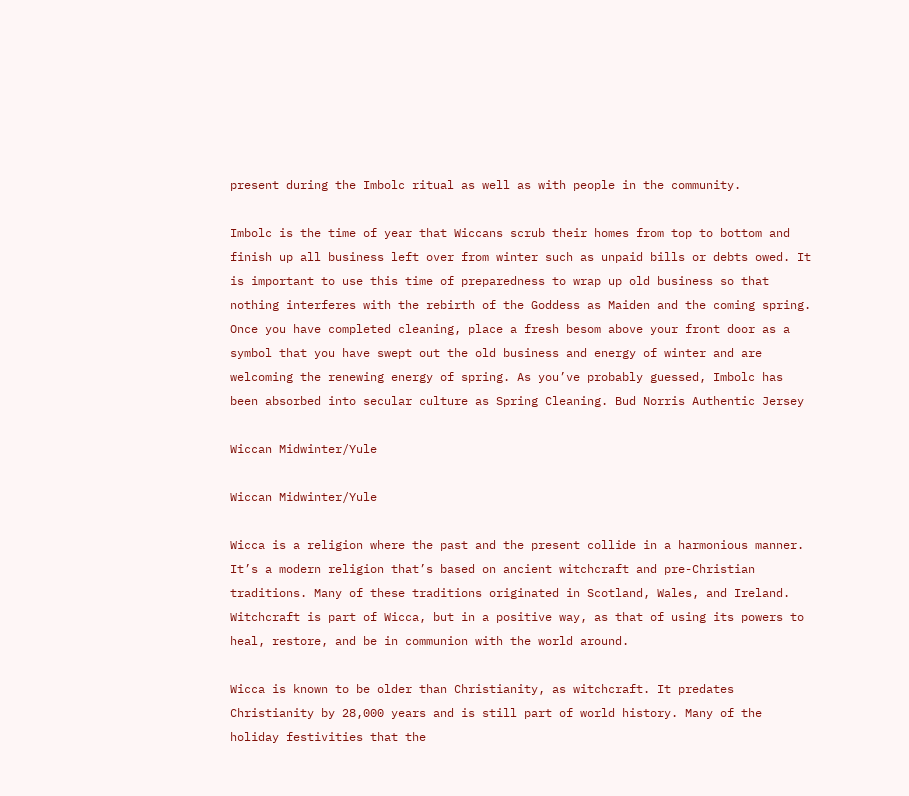present during the Imbolc ritual as well as with people in the community.

Imbolc is the time of year that Wiccans scrub their homes from top to bottom and finish up all business left over from winter such as unpaid bills or debts owed. It is important to use this time of preparedness to wrap up old business so that nothing interferes with the rebirth of the Goddess as Maiden and the coming spring. Once you have completed cleaning, place a fresh besom above your front door as a symbol that you have swept out the old business and energy of winter and are welcoming the renewing energy of spring. As you’ve probably guessed, Imbolc has been absorbed into secular culture as Spring Cleaning. Bud Norris Authentic Jersey

Wiccan Midwinter/Yule

Wiccan Midwinter/Yule

Wicca is a religion where the past and the present collide in a harmonious manner. It’s a modern religion that’s based on ancient witchcraft and pre-Christian traditions. Many of these traditions originated in Scotland, Wales, and Ireland. Witchcraft is part of Wicca, but in a positive way, as that of using its powers to heal, restore, and be in communion with the world around.

Wicca is known to be older than Christianity, as witchcraft. It predates Christianity by 28,000 years and is still part of world history. Many of the holiday festivities that the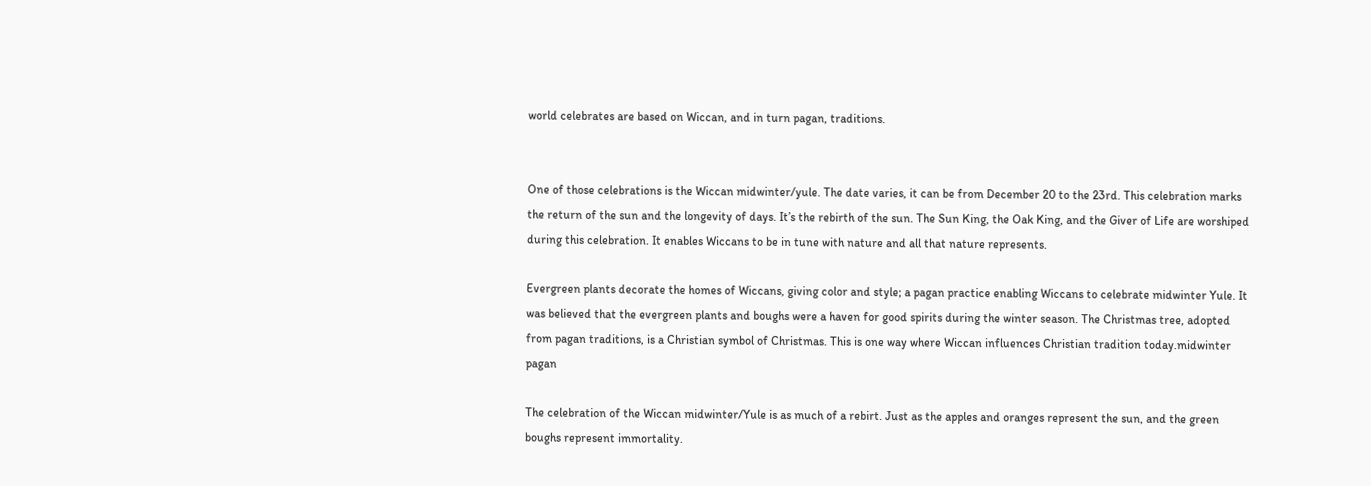world celebrates are based on Wiccan, and in turn pagan, traditions.


One of those celebrations is the Wiccan midwinter/yule. The date varies, it can be from December 20 to the 23rd. This celebration marks the return of the sun and the longevity of days. It’s the rebirth of the sun. The Sun King, the Oak King, and the Giver of Life are worshiped during this celebration. It enables Wiccans to be in tune with nature and all that nature represents.

Evergreen plants decorate the homes of Wiccans, giving color and style; a pagan practice enabling Wiccans to celebrate midwinter Yule. It was believed that the evergreen plants and boughs were a haven for good spirits during the winter season. The Christmas tree, adopted from pagan traditions, is a Christian symbol of Christmas. This is one way where Wiccan influences Christian tradition today.midwinter pagan

The celebration of the Wiccan midwinter/Yule is as much of a rebirt. Just as the apples and oranges represent the sun, and the green boughs represent immortality.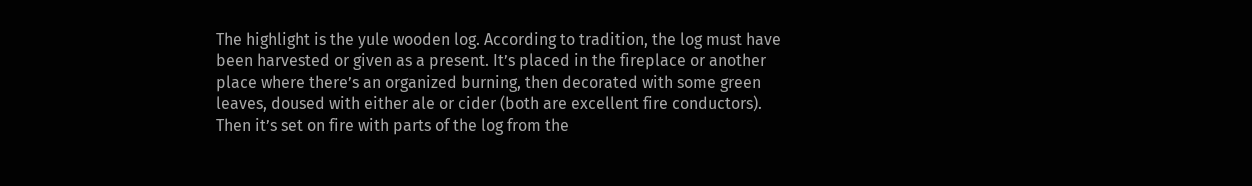The highlight is the yule wooden log. According to tradition, the log must have been harvested or given as a present. It’s placed in the fireplace or another place where there’s an organized burning, then decorated with some green leaves, doused with either ale or cider (both are excellent fire conductors). Then it’s set on fire with parts of the log from the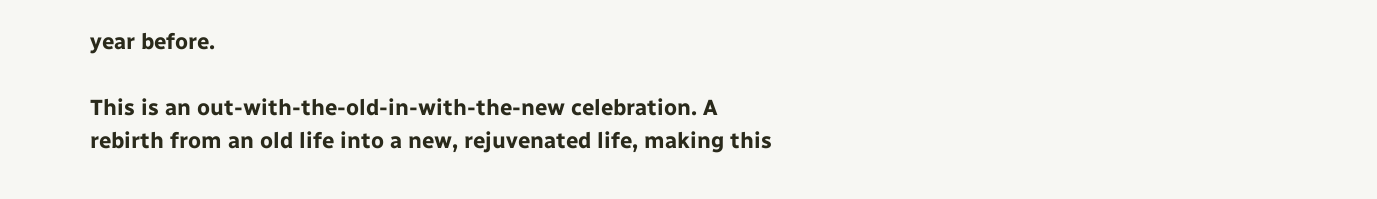year before.

This is an out-with-the-old-in-with-the-new celebration. A rebirth from an old life into a new, rejuvenated life, making this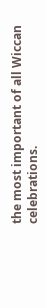the most important of all Wiccan celebrations.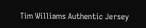Tim Williams Authentic Jersey